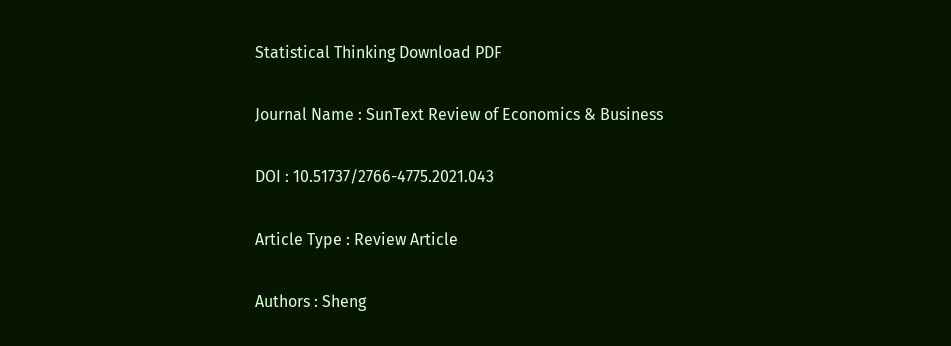Statistical Thinking Download PDF

Journal Name : SunText Review of Economics & Business

DOI : 10.51737/2766-4775.2021.043

Article Type : Review Article

Authors : Sheng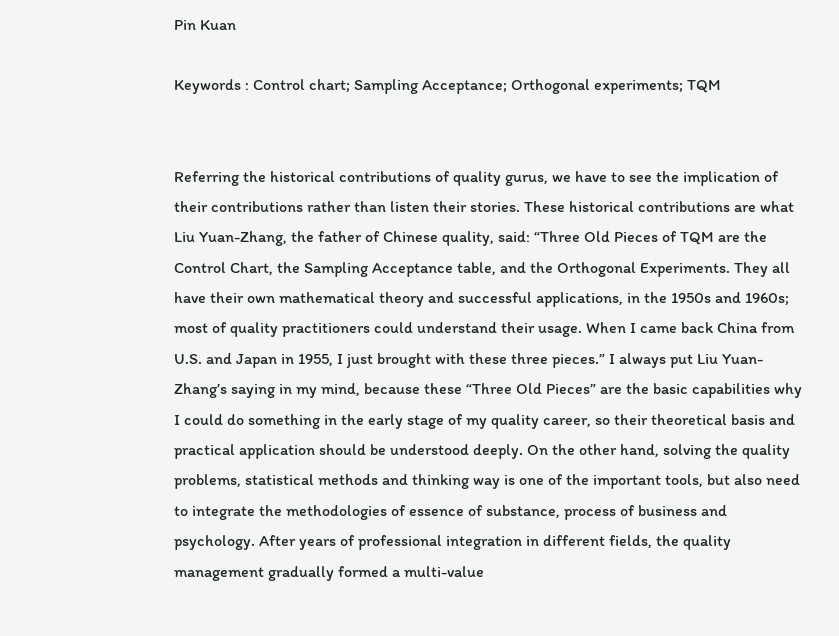Pin Kuan

Keywords : Control chart; Sampling Acceptance; Orthogonal experiments; TQM


Referring the historical contributions of quality gurus, we have to see the implication of their contributions rather than listen their stories. These historical contributions are what Liu Yuan-Zhang, the father of Chinese quality, said: “Three Old Pieces of TQM are the Control Chart, the Sampling Acceptance table, and the Orthogonal Experiments. They all have their own mathematical theory and successful applications, in the 1950s and 1960s; most of quality practitioners could understand their usage. When I came back China from U.S. and Japan in 1955, I just brought with these three pieces.” I always put Liu Yuan-Zhang’s saying in my mind, because these “Three Old Pieces” are the basic capabilities why I could do something in the early stage of my quality career, so their theoretical basis and practical application should be understood deeply. On the other hand, solving the quality problems, statistical methods and thinking way is one of the important tools, but also need to integrate the methodologies of essence of substance, process of business and psychology. After years of professional integration in different fields, the quality management gradually formed a multi-value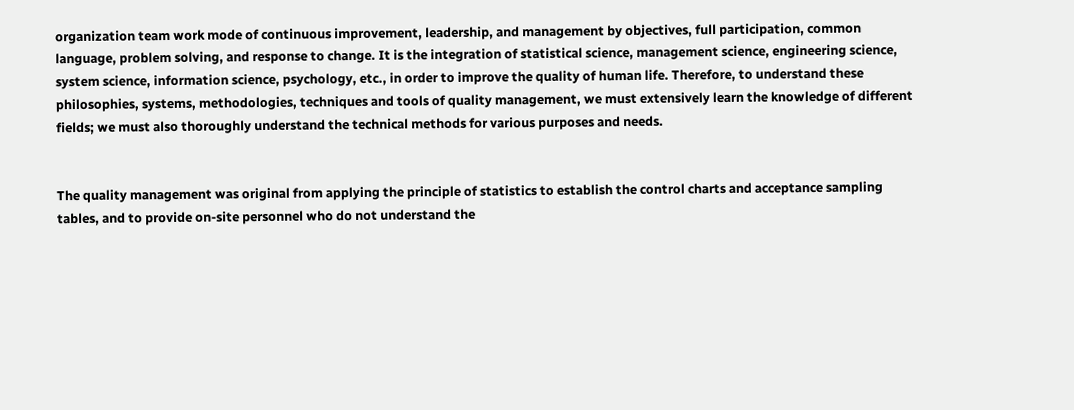organization team work mode of continuous improvement, leadership, and management by objectives, full participation, common language, problem solving, and response to change. It is the integration of statistical science, management science, engineering science, system science, information science, psychology, etc., in order to improve the quality of human life. Therefore, to understand these philosophies, systems, methodologies, techniques and tools of quality management, we must extensively learn the knowledge of different fields; we must also thoroughly understand the technical methods for various purposes and needs.


The quality management was original from applying the principle of statistics to establish the control charts and acceptance sampling tables, and to provide on-site personnel who do not understand the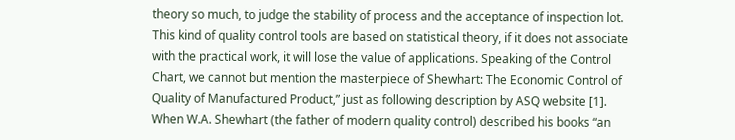theory so much, to judge the stability of process and the acceptance of inspection lot. This kind of quality control tools are based on statistical theory, if it does not associate with the practical work, it will lose the value of applications. Speaking of the Control Chart, we cannot but mention the masterpiece of Shewhart: The Economic Control of Quality of Manufactured Product,” just as following description by ASQ website [1]. When W.A. Shewhart (the father of modern quality control) described his books “an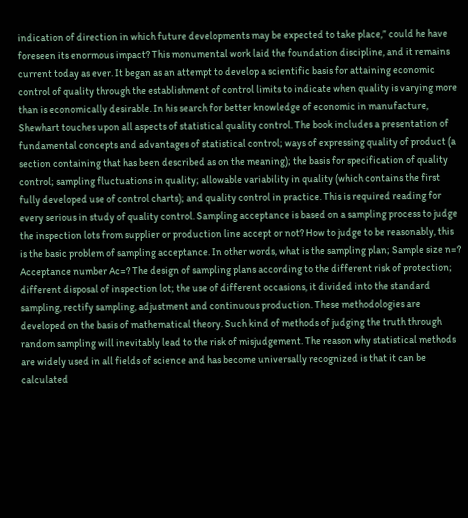indication of direction in which future developments may be expected to take place,” could he have foreseen its enormous impact? This monumental work laid the foundation discipline, and it remains current today as ever. It began as an attempt to develop a scientific basis for attaining economic control of quality through the establishment of control limits to indicate when quality is varying more than is economically desirable. In his search for better knowledge of economic in manufacture, Shewhart touches upon all aspects of statistical quality control. The book includes a presentation of fundamental concepts and advantages of statistical control; ways of expressing quality of product (a section containing that has been described as on the meaning); the basis for specification of quality control; sampling fluctuations in quality; allowable variability in quality (which contains the first fully developed use of control charts); and quality control in practice. This is required reading for every serious in study of quality control. Sampling acceptance is based on a sampling process to judge the inspection lots from supplier or production line accept or not? How to judge to be reasonably, this is the basic problem of sampling acceptance. In other words, what is the sampling plan; Sample size n=? Acceptance number Ac=? The design of sampling plans according to the different risk of protection; different disposal of inspection lot; the use of different occasions, it divided into the standard sampling, rectify sampling, adjustment and continuous production. These methodologies are developed on the basis of mathematical theory. Such kind of methods of judging the truth through random sampling will inevitably lead to the risk of misjudgement. The reason why statistical methods are widely used in all fields of science and has become universally recognized is that it can be calculated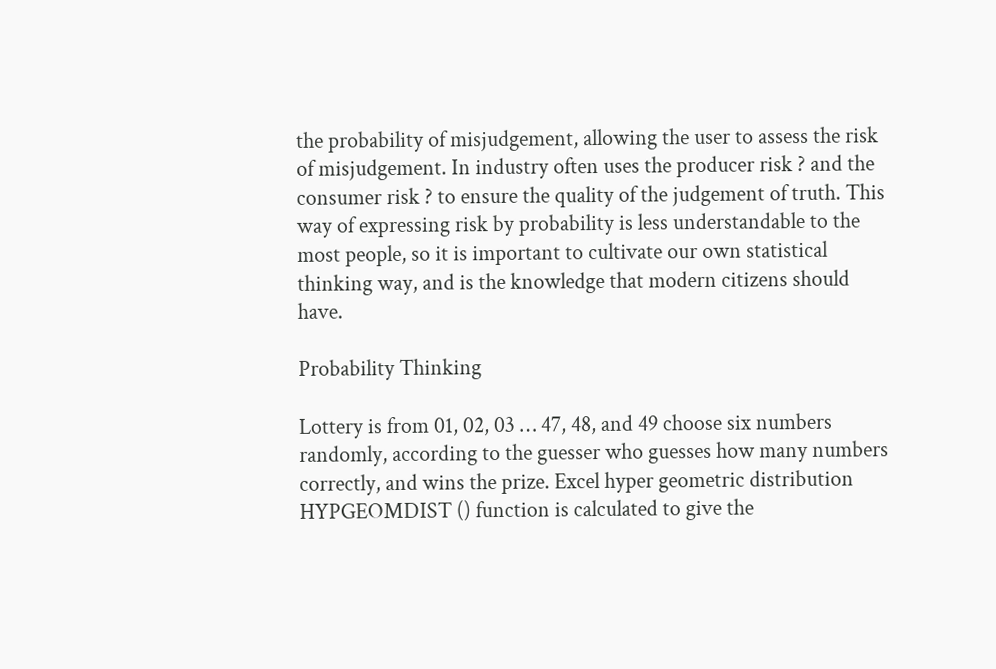the probability of misjudgement, allowing the user to assess the risk of misjudgement. In industry often uses the producer risk ? and the consumer risk ? to ensure the quality of the judgement of truth. This way of expressing risk by probability is less understandable to the most people, so it is important to cultivate our own statistical thinking way, and is the knowledge that modern citizens should have.

Probability Thinking

Lottery is from 01, 02, 03 … 47, 48, and 49 choose six numbers randomly, according to the guesser who guesses how many numbers correctly, and wins the prize. Excel hyper geometric distribution HYPGEOMDIST () function is calculated to give the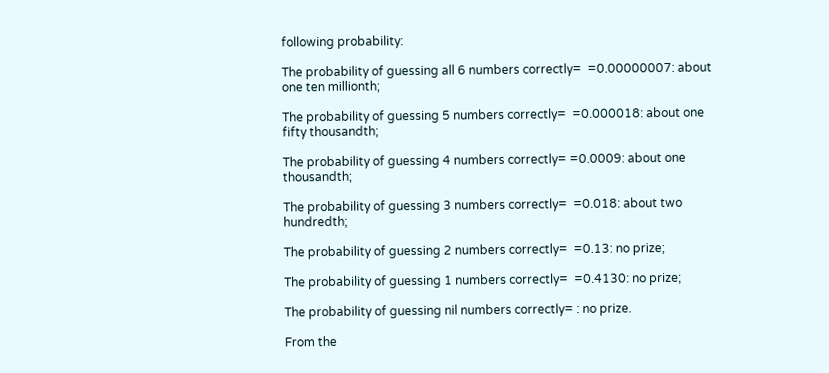following probability:

The probability of guessing all 6 numbers correctly=  =0.00000007: about one ten millionth;

The probability of guessing 5 numbers correctly=  =0.000018: about one fifty thousandth;

The probability of guessing 4 numbers correctly= =0.0009: about one thousandth;

The probability of guessing 3 numbers correctly=  =0.018: about two hundredth;

The probability of guessing 2 numbers correctly=  =0.13: no prize;

The probability of guessing 1 numbers correctly=  =0.4130: no prize;

The probability of guessing nil numbers correctly= : no prize.

From the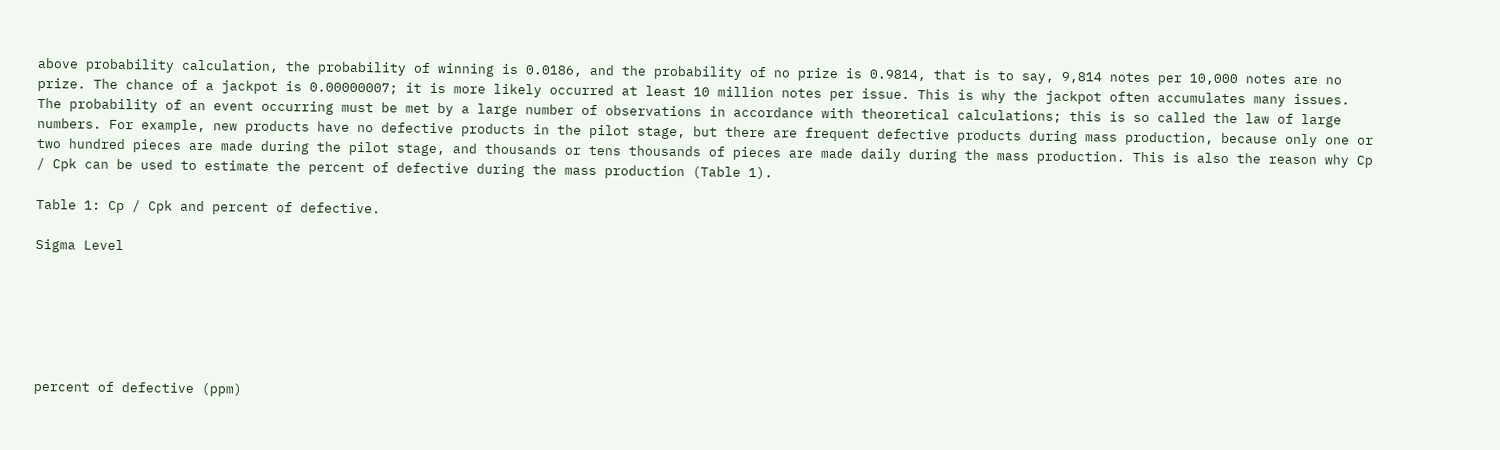above probability calculation, the probability of winning is 0.0186, and the probability of no prize is 0.9814, that is to say, 9,814 notes per 10,000 notes are no prize. The chance of a jackpot is 0.00000007; it is more likely occurred at least 10 million notes per issue. This is why the jackpot often accumulates many issues. The probability of an event occurring must be met by a large number of observations in accordance with theoretical calculations; this is so called the law of large numbers. For example, new products have no defective products in the pilot stage, but there are frequent defective products during mass production, because only one or two hundred pieces are made during the pilot stage, and thousands or tens thousands of pieces are made daily during the mass production. This is also the reason why Cp / Cpk can be used to estimate the percent of defective during the mass production (Table 1).

Table 1: Cp / Cpk and percent of defective.

Sigma Level






percent of defective (ppm)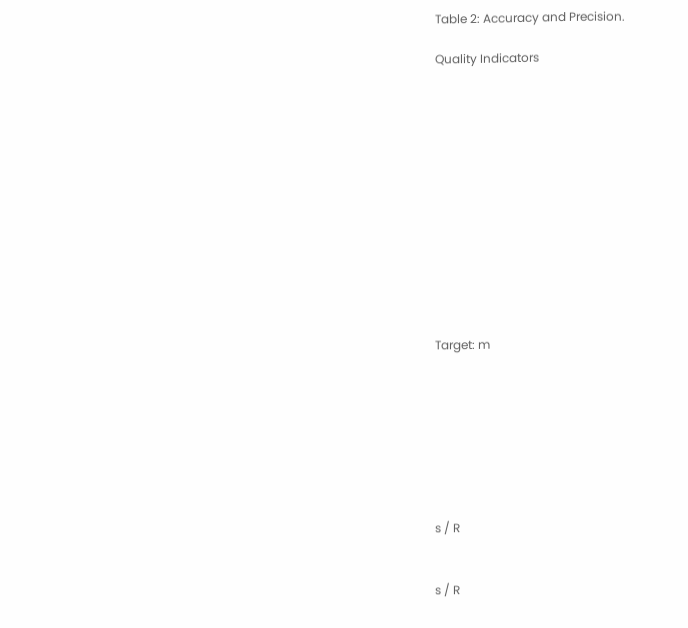Table 2: Accuracy and Precision.

Quality Indicators













Target: m








s / R


s / R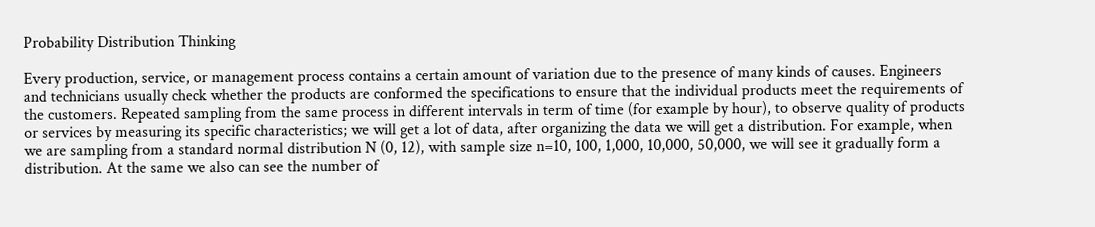Probability Distribution Thinking

Every production, service, or management process contains a certain amount of variation due to the presence of many kinds of causes. Engineers and technicians usually check whether the products are conformed the specifications to ensure that the individual products meet the requirements of the customers. Repeated sampling from the same process in different intervals in term of time (for example by hour), to observe quality of products or services by measuring its specific characteristics; we will get a lot of data, after organizing the data we will get a distribution. For example, when we are sampling from a standard normal distribution N (0, 12), with sample size n=10, 100, 1,000, 10,000, 50,000, we will see it gradually form a distribution. At the same we also can see the number of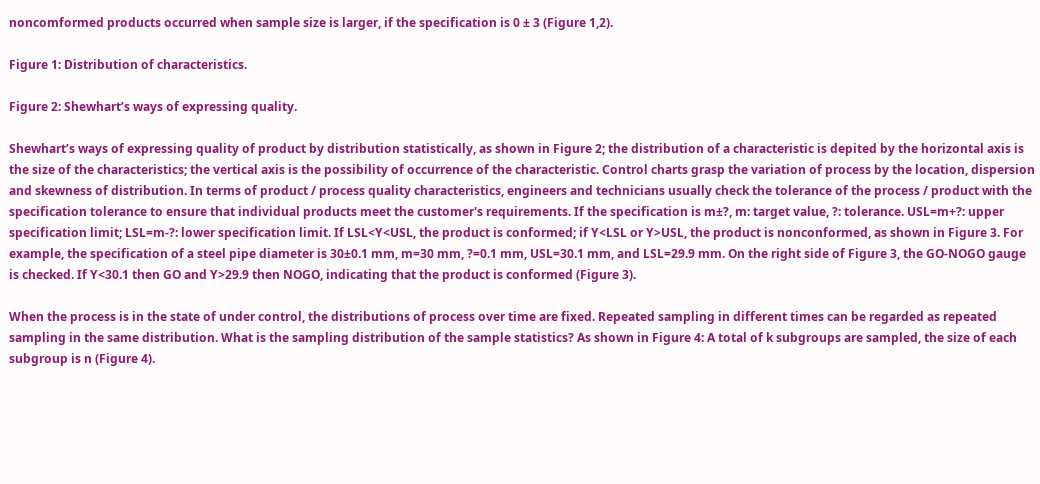noncomformed products occurred when sample size is larger, if the specification is 0 ± 3 (Figure 1,2).

Figure 1: Distribution of characteristics.

Figure 2: Shewhart’s ways of expressing quality.

Shewhart’s ways of expressing quality of product by distribution statistically, as shown in Figure 2; the distribution of a characteristic is depited by the horizontal axis is the size of the characteristics; the vertical axis is the possibility of occurrence of the characteristic. Control charts grasp the variation of process by the location, dispersion and skewness of distribution. In terms of product / process quality characteristics, engineers and technicians usually check the tolerance of the process / product with the specification tolerance to ensure that individual products meet the customer's requirements. If the specification is m±?, m: target value, ?: tolerance. USL=m+?: upper specification limit; LSL=m-?: lower specification limit. If LSL<Y<USL, the product is conformed; if Y<LSL or Y>USL, the product is nonconformed, as shown in Figure 3. For example, the specification of a steel pipe diameter is 30±0.1 mm, m=30 mm, ?=0.1 mm, USL=30.1 mm, and LSL=29.9 mm. On the right side of Figure 3, the GO-NOGO gauge is checked. If Y<30.1 then GO and Y>29.9 then NOGO, indicating that the product is conformed (Figure 3).

When the process is in the state of under control, the distributions of process over time are fixed. Repeated sampling in different times can be regarded as repeated sampling in the same distribution. What is the sampling distribution of the sample statistics? As shown in Figure 4: A total of k subgroups are sampled, the size of each subgroup is n (Figure 4).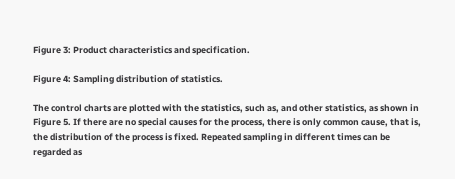Figure 3: Product characteristics and specification.

Figure 4: Sampling distribution of statistics.

The control charts are plotted with the statistics, such as, and other statistics, as shown in Figure 5. If there are no special causes for the process, there is only common cause, that is, the distribution of the process is fixed. Repeated sampling in different times can be regarded as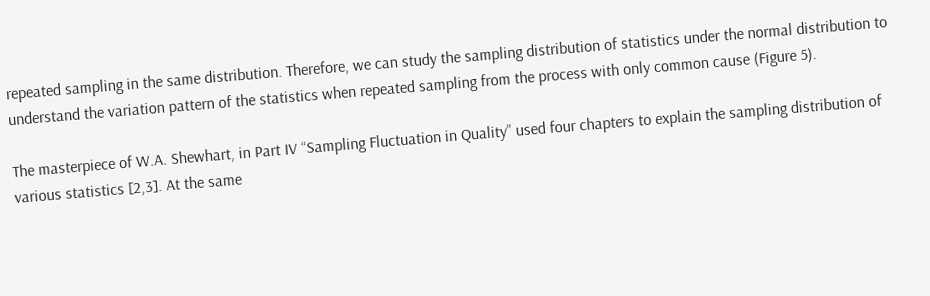repeated sampling in the same distribution. Therefore, we can study the sampling distribution of statistics under the normal distribution to understand the variation pattern of the statistics when repeated sampling from the process with only common cause (Figure 5).

The masterpiece of W.A. Shewhart, in Part IV “Sampling Fluctuation in Quality” used four chapters to explain the sampling distribution of various statistics [2,3]. At the same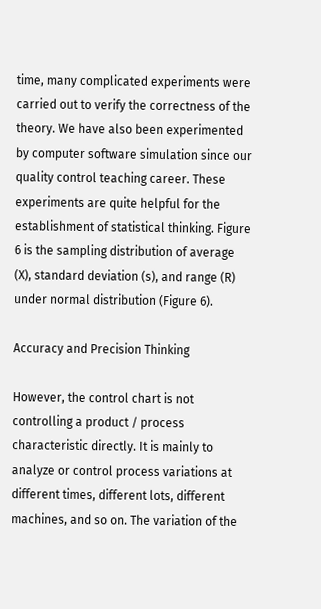time, many complicated experiments were carried out to verify the correctness of the theory. We have also been experimented by computer software simulation since our quality control teaching career. These experiments are quite helpful for the establishment of statistical thinking. Figure 6 is the sampling distribution of average (X), standard deviation (s), and range (R) under normal distribution (Figure 6).

Accuracy and Precision Thinking

However, the control chart is not controlling a product / process characteristic directly. It is mainly to analyze or control process variations at different times, different lots, different machines, and so on. The variation of the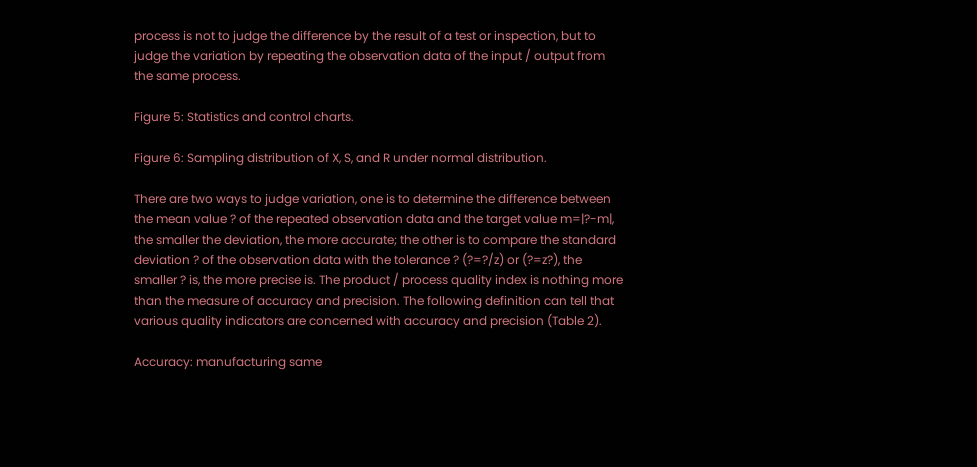process is not to judge the difference by the result of a test or inspection, but to judge the variation by repeating the observation data of the input / output from the same process.

Figure 5: Statistics and control charts.

Figure 6: Sampling distribution of X, S, and R under normal distribution.

There are two ways to judge variation, one is to determine the difference between the mean value ? of the repeated observation data and the target value m=|?-m|, the smaller the deviation, the more accurate; the other is to compare the standard deviation ? of the observation data with the tolerance ? (?=?/z) or (?=z?), the smaller ? is, the more precise is. The product / process quality index is nothing more than the measure of accuracy and precision. The following definition can tell that various quality indicators are concerned with accuracy and precision (Table 2).

Accuracy: manufacturing same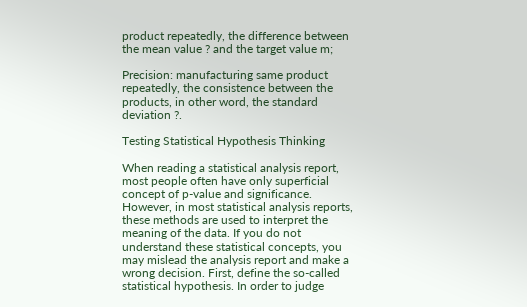product repeatedly, the difference between the mean value ? and the target value m;

Precision: manufacturing same product repeatedly, the consistence between the products, in other word, the standard deviation ?.

Testing Statistical Hypothesis Thinking

When reading a statistical analysis report, most people often have only superficial concept of p-value and significance. However, in most statistical analysis reports, these methods are used to interpret the meaning of the data. If you do not understand these statistical concepts, you may mislead the analysis report and make a wrong decision. First, define the so-called statistical hypothesis. In order to judge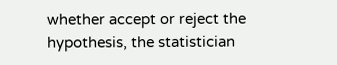whether accept or reject the hypothesis, the statistician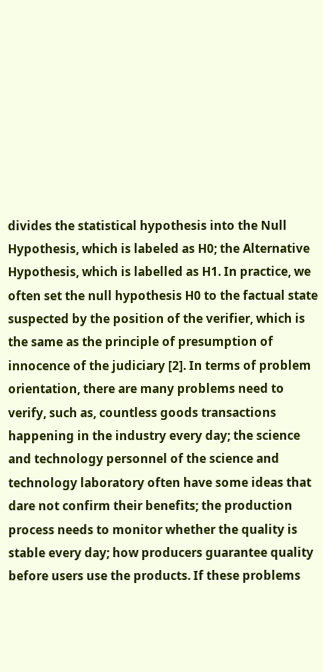divides the statistical hypothesis into the Null Hypothesis, which is labeled as H0; the Alternative Hypothesis, which is labelled as H1. In practice, we often set the null hypothesis H0 to the factual state suspected by the position of the verifier, which is the same as the principle of presumption of innocence of the judiciary [2]. In terms of problem orientation, there are many problems need to verify, such as, countless goods transactions happening in the industry every day; the science and technology personnel of the science and technology laboratory often have some ideas that dare not confirm their benefits; the production process needs to monitor whether the quality is stable every day; how producers guarantee quality before users use the products. If these problems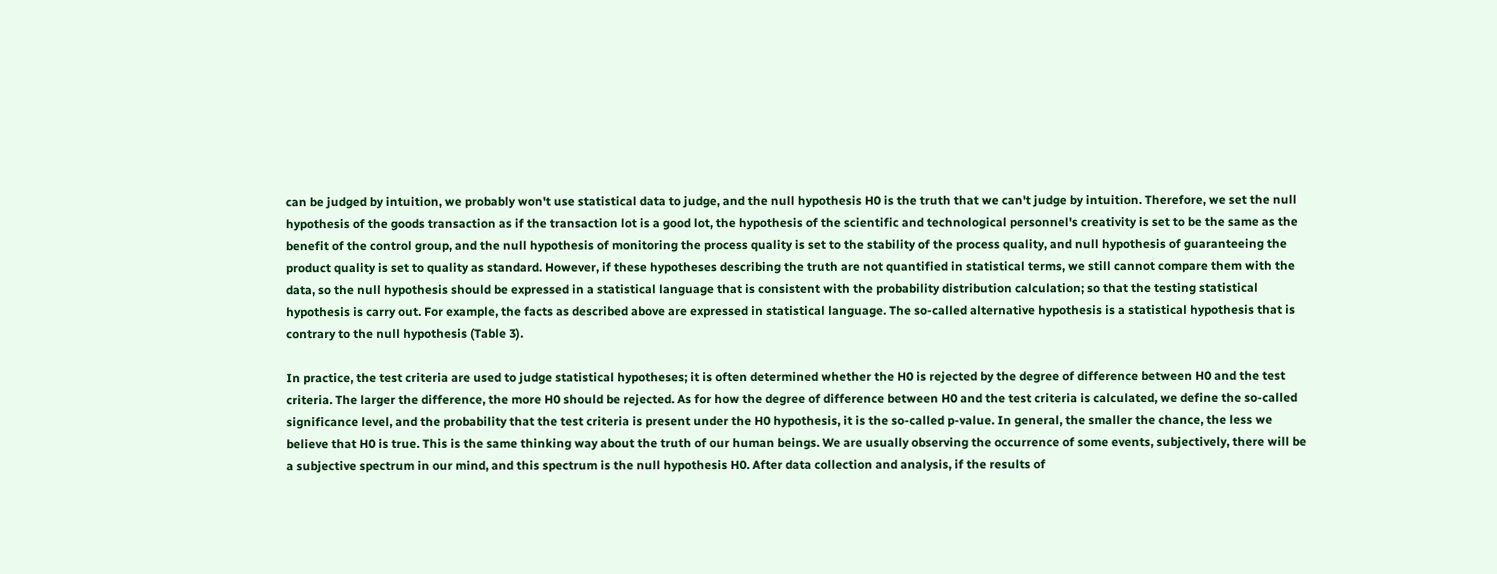can be judged by intuition, we probably won't use statistical data to judge, and the null hypothesis H0 is the truth that we can't judge by intuition. Therefore, we set the null hypothesis of the goods transaction as if the transaction lot is a good lot, the hypothesis of the scientific and technological personnel's creativity is set to be the same as the benefit of the control group, and the null hypothesis of monitoring the process quality is set to the stability of the process quality, and null hypothesis of guaranteeing the product quality is set to quality as standard. However, if these hypotheses describing the truth are not quantified in statistical terms, we still cannot compare them with the data, so the null hypothesis should be expressed in a statistical language that is consistent with the probability distribution calculation; so that the testing statistical hypothesis is carry out. For example, the facts as described above are expressed in statistical language. The so-called alternative hypothesis is a statistical hypothesis that is contrary to the null hypothesis (Table 3).

In practice, the test criteria are used to judge statistical hypotheses; it is often determined whether the H0 is rejected by the degree of difference between H0 and the test criteria. The larger the difference, the more H0 should be rejected. As for how the degree of difference between H0 and the test criteria is calculated, we define the so-called significance level, and the probability that the test criteria is present under the H0 hypothesis, it is the so-called p-value. In general, the smaller the chance, the less we believe that H0 is true. This is the same thinking way about the truth of our human beings. We are usually observing the occurrence of some events, subjectively, there will be a subjective spectrum in our mind, and this spectrum is the null hypothesis H0. After data collection and analysis, if the results of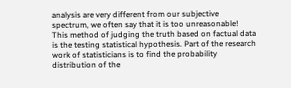analysis are very different from our subjective spectrum, we often say that it is too unreasonable! This method of judging the truth based on factual data is the testing statistical hypothesis. Part of the research work of statisticians is to find the probability distribution of the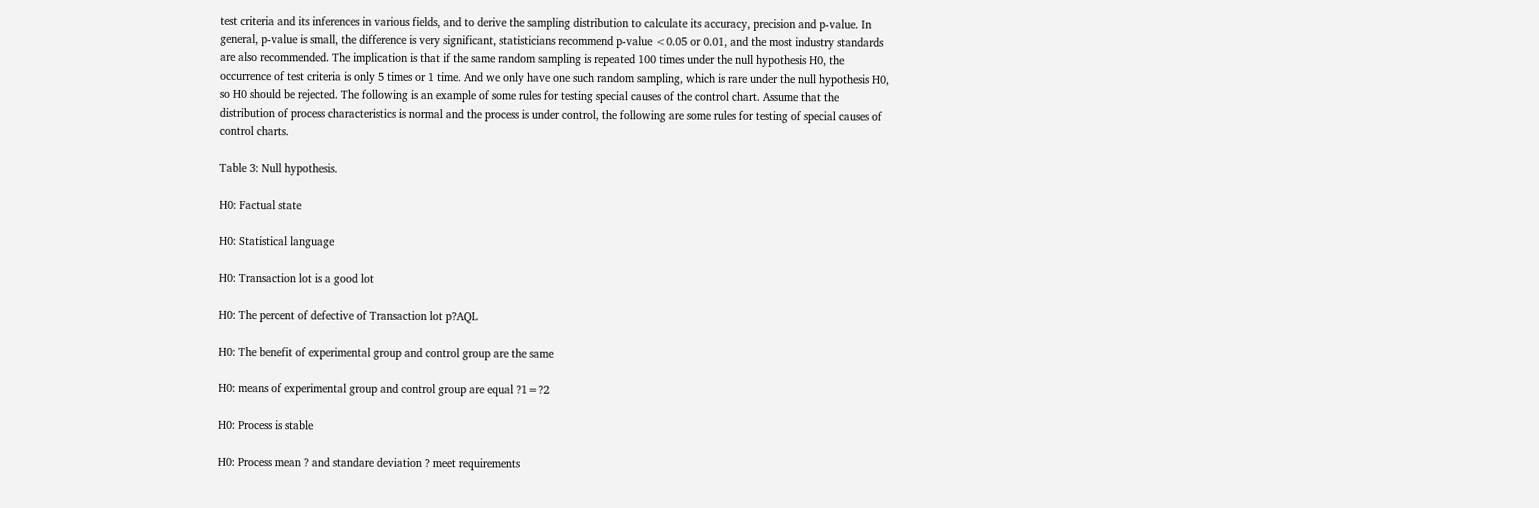test criteria and its inferences in various fields, and to derive the sampling distribution to calculate its accuracy, precision and p-value. In general, p-value is small, the difference is very significant, statisticians recommend p-value <0.05 or 0.01, and the most industry standards are also recommended. The implication is that if the same random sampling is repeated 100 times under the null hypothesis H0, the occurrence of test criteria is only 5 times or 1 time. And we only have one such random sampling, which is rare under the null hypothesis H0, so H0 should be rejected. The following is an example of some rules for testing special causes of the control chart. Assume that the distribution of process characteristics is normal and the process is under control, the following are some rules for testing of special causes of control charts.

Table 3: Null hypothesis.

H0: Factual state

H0: Statistical language

H0: Transaction lot is a good lot

H0: The percent of defective of Transaction lot p?AQL

H0: The benefit of experimental group and control group are the same

H0: means of experimental group and control group are equal ?1=?2

H0: Process is stable

H0: Process mean ? and standare deviation ? meet requirements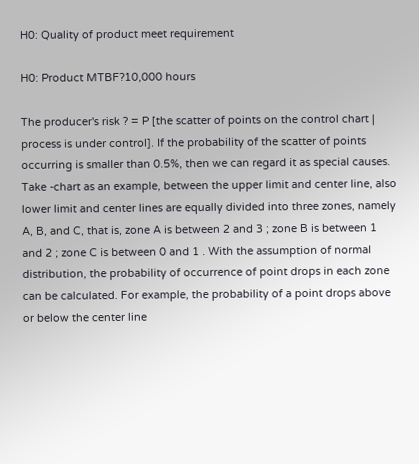H0: Quality of product meet requirement

H0: Product MTBF?10,000 hours

The producer's risk ? = P [the scatter of points on the control chart | process is under control]. If the probability of the scatter of points occurring is smaller than 0.5%, then we can regard it as special causes. Take -chart as an example, between the upper limit and center line, also lower limit and center lines are equally divided into three zones, namely A, B, and C, that is, zone A is between 2 and 3 ; zone B is between 1 and 2 ; zone C is between 0 and 1 . With the assumption of normal distribution, the probability of occurrence of point drops in each zone can be calculated. For example, the probability of a point drops above or below the center line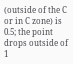(outside of the C or in C zone) is 0.5; the point drops outside of 1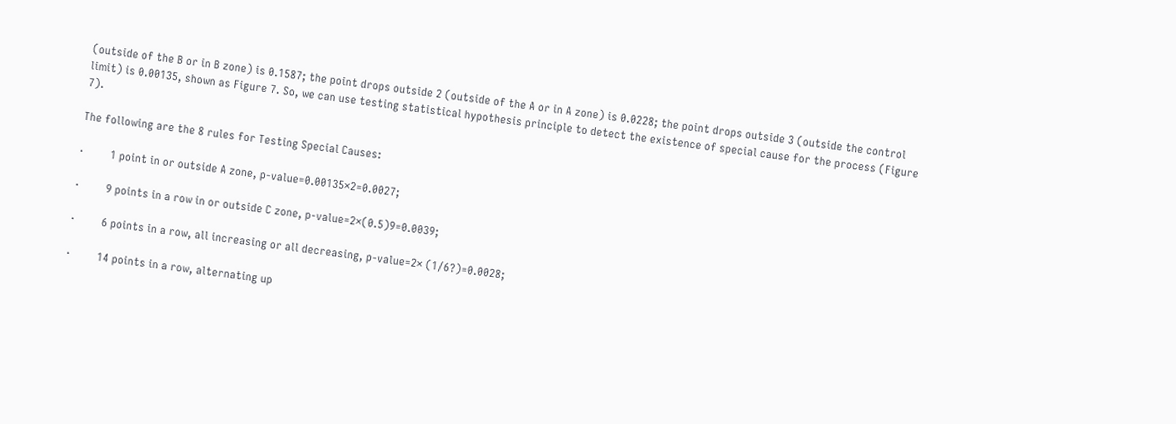(outside of the B or in B zone) is 0.1587; the point drops outside 2 (outside of the A or in A zone) is 0.0228; the point drops outside 3 (outside the control limit) is 0.00135, shown as Figure 7. So, we can use testing statistical hypothesis principle to detect the existence of special cause for the process (Figure 7).

The following are the 8 rules for Testing Special Causes:

·         1 point in or outside A zone, p-value=0.00135×2=0.0027;

·         9 points in a row in or outside C zone, p-value=2×(0.5)9=0.0039;

·         6 points in a row, all increasing or all decreasing, p-value=2× (1/6?)=0.0028;

·         14 points in a row, alternating up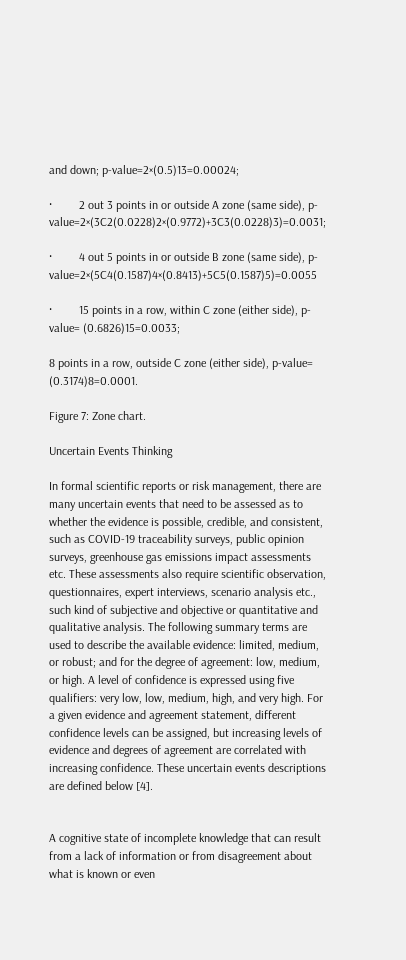and down; p-value=2×(0.5)13=0.00024;

·         2 out 3 points in or outside A zone (same side), p-value=2×(3C2(0.0228)2×(0.9772)+3C3(0.0228)3)=0.0031;

·         4 out 5 points in or outside B zone (same side), p-value=2×(5C4(0.1587)4×(0.8413)+5C5(0.1587)5)=0.0055

·         15 points in a row, within C zone (either side), p-value= (0.6826)15=0.0033;

8 points in a row, outside C zone (either side), p-value= (0.3174)8=0.0001.

Figure 7: Zone chart.

Uncertain Events Thinking

In formal scientific reports or risk management, there are many uncertain events that need to be assessed as to whether the evidence is possible, credible, and consistent, such as COVID-19 traceability surveys, public opinion surveys, greenhouse gas emissions impact assessments etc. These assessments also require scientific observation, questionnaires, expert interviews, scenario analysis etc., such kind of subjective and objective or quantitative and qualitative analysis. The following summary terms are used to describe the available evidence: limited, medium, or robust; and for the degree of agreement: low, medium, or high. A level of confidence is expressed using five qualifiers: very low, low, medium, high, and very high. For a given evidence and agreement statement, different confidence levels can be assigned, but increasing levels of evidence and degrees of agreement are correlated with increasing confidence. These uncertain events descriptions are defined below [4].


A cognitive state of incomplete knowledge that can result from a lack of information or from disagreement about what is known or even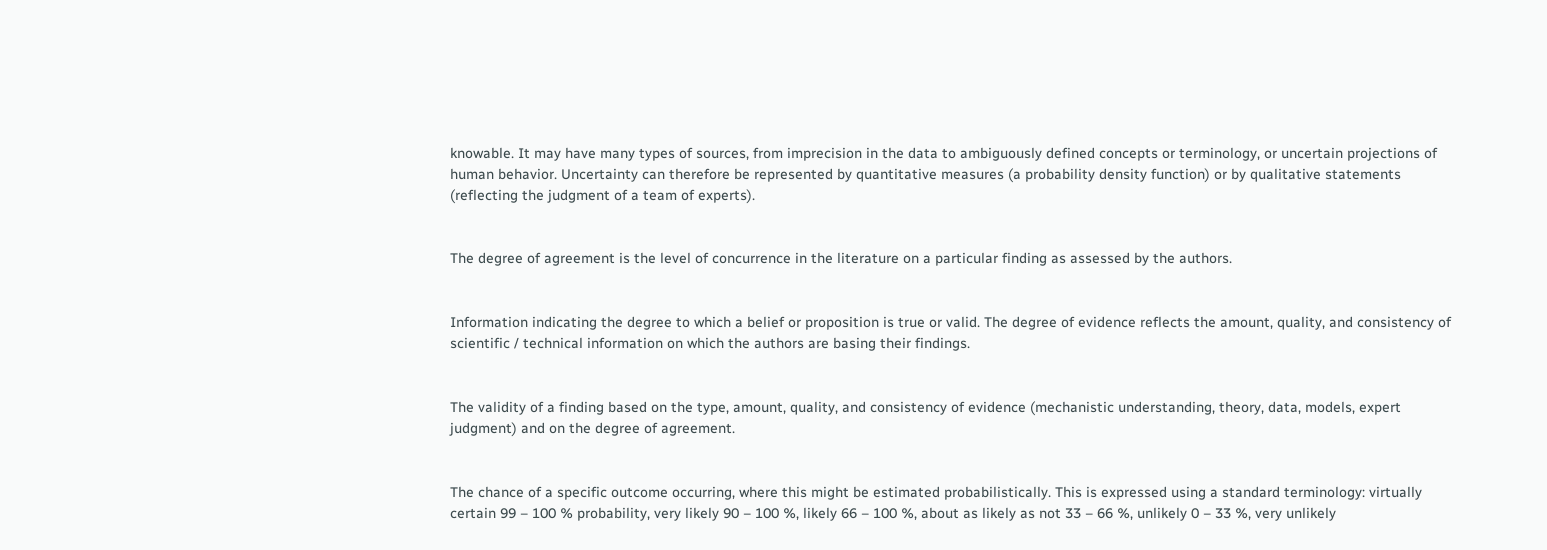knowable. It may have many types of sources, from imprecision in the data to ambiguously defined concepts or terminology, or uncertain projections of human behavior. Uncertainty can therefore be represented by quantitative measures (a probability density function) or by qualitative statements (reflecting the judgment of a team of experts).


The degree of agreement is the level of concurrence in the literature on a particular finding as assessed by the authors.


Information indicating the degree to which a belief or proposition is true or valid. The degree of evidence reflects the amount, quality, and consistency of scientific / technical information on which the authors are basing their findings.


The validity of a finding based on the type, amount, quality, and consistency of evidence (mechanistic understanding, theory, data, models, expert judgment) and on the degree of agreement.


The chance of a specific outcome occurring, where this might be estimated probabilistically. This is expressed using a standard terminology: virtually certain 99 – 100 % probability, very likely 90 – 100 %, likely 66 – 100 %, about as likely as not 33 – 66 %, unlikely 0 – 33 %, very unlikely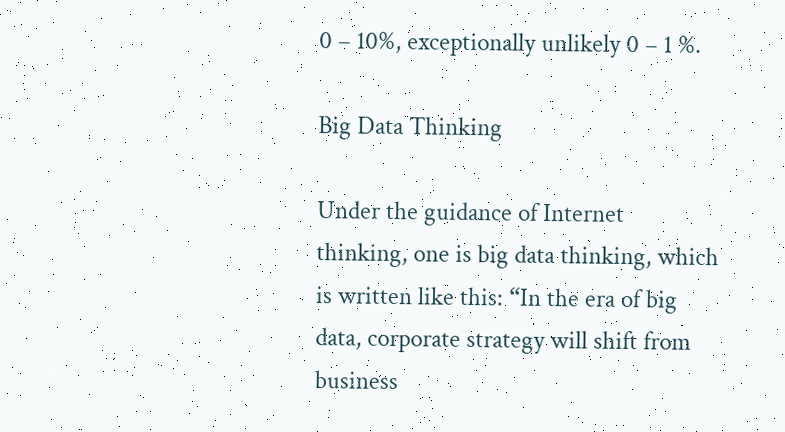0 – 10%, exceptionally unlikely 0 – 1 %.

Big Data Thinking

Under the guidance of Internet thinking, one is big data thinking, which is written like this: “In the era of big data, corporate strategy will shift from business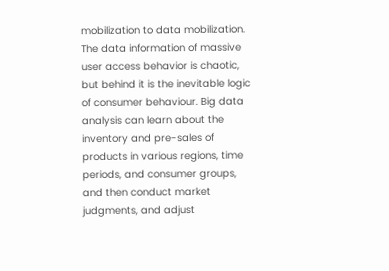mobilization to data mobilization. The data information of massive user access behavior is chaotic, but behind it is the inevitable logic of consumer behaviour. Big data analysis can learn about the inventory and pre-sales of products in various regions, time periods, and consumer groups, and then conduct market judgments, and adjust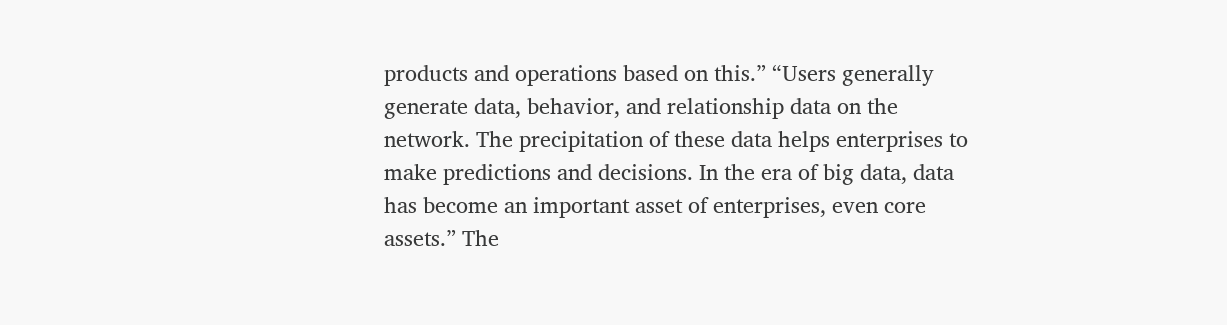products and operations based on this.” “Users generally generate data, behavior, and relationship data on the network. The precipitation of these data helps enterprises to make predictions and decisions. In the era of big data, data has become an important asset of enterprises, even core assets.” The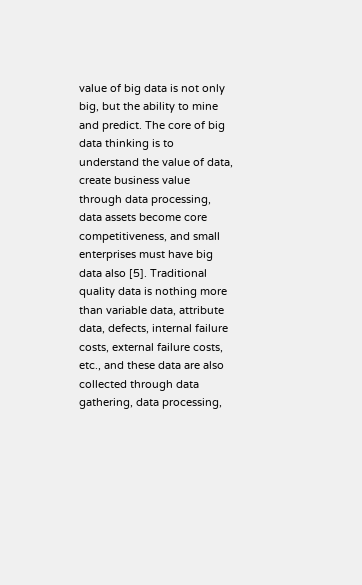value of big data is not only big, but the ability to mine and predict. The core of big data thinking is to understand the value of data, create business value through data processing, data assets become core competitiveness, and small enterprises must have big data also [5]. Traditional quality data is nothing more than variable data, attribute data, defects, internal failure costs, external failure costs, etc., and these data are also collected through data gathering, data processing,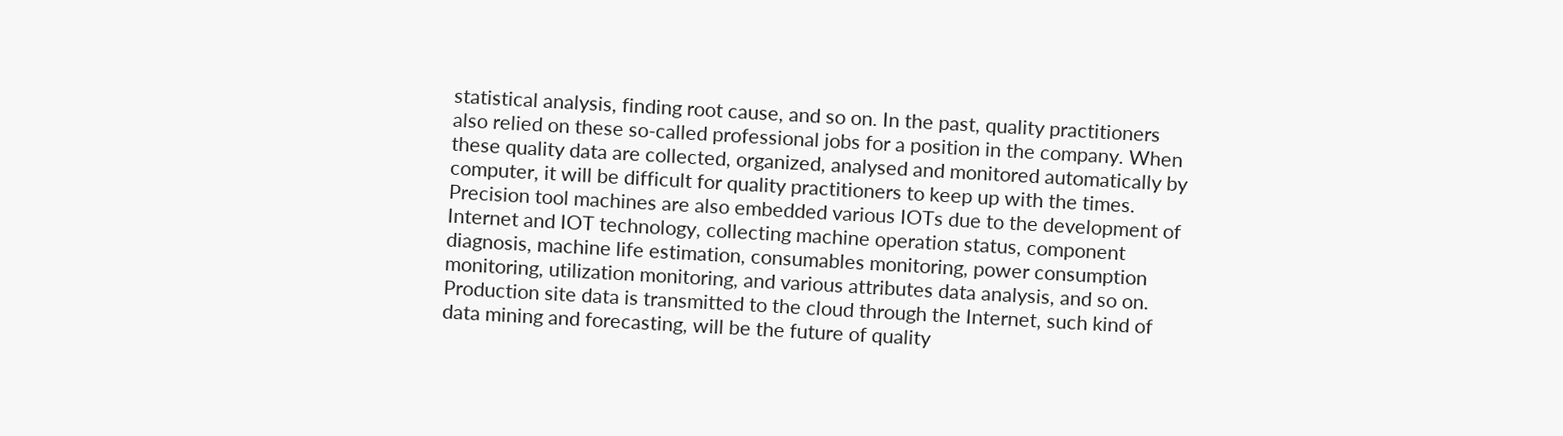statistical analysis, finding root cause, and so on. In the past, quality practitioners also relied on these so-called professional jobs for a position in the company. When these quality data are collected, organized, analysed and monitored automatically by computer, it will be difficult for quality practitioners to keep up with the times. Precision tool machines are also embedded various IOTs due to the development of Internet and IOT technology, collecting machine operation status, component diagnosis, machine life estimation, consumables monitoring, power consumption monitoring, utilization monitoring, and various attributes data analysis, and so on. Production site data is transmitted to the cloud through the Internet, such kind of data mining and forecasting, will be the future of quality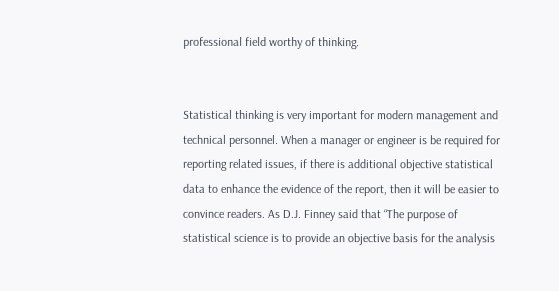professional field worthy of thinking.


Statistical thinking is very important for modern management and technical personnel. When a manager or engineer is be required for reporting related issues, if there is additional objective statistical data to enhance the evidence of the report, then it will be easier to convince readers. As D.J. Finney said that “The purpose of statistical science is to provide an objective basis for the analysis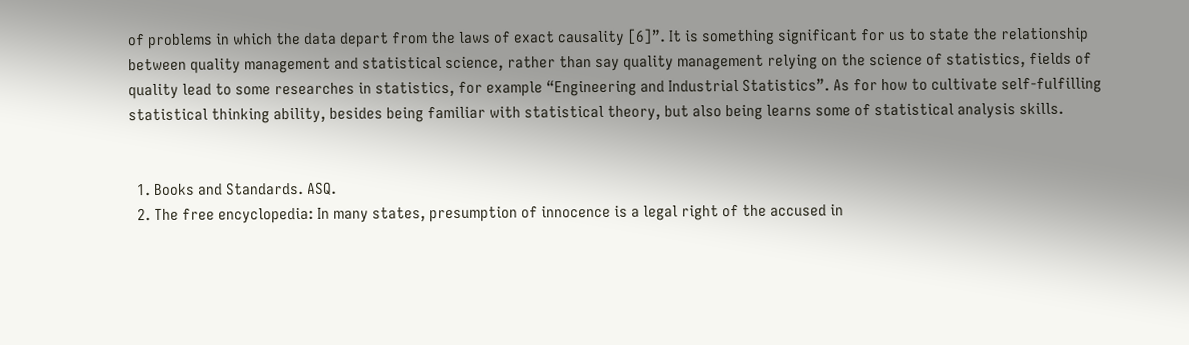of problems in which the data depart from the laws of exact causality [6]”. It is something significant for us to state the relationship between quality management and statistical science, rather than say quality management relying on the science of statistics, fields of quality lead to some researches in statistics, for example “Engineering and Industrial Statistics”. As for how to cultivate self-fulfilling statistical thinking ability, besides being familiar with statistical theory, but also being learns some of statistical analysis skills.


  1. Books and Standards. ASQ.
  2. The free encyclopedia: In many states, presumption of innocence is a legal right of the accused in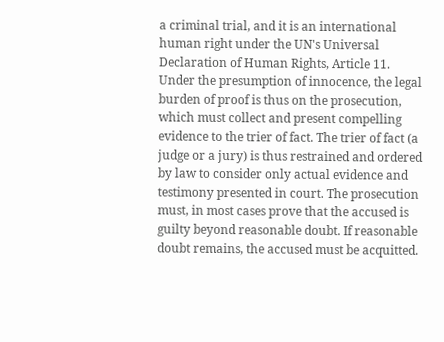a criminal trial, and it is an international human right under the UN's Universal Declaration of Human Rights, Article 11. Under the presumption of innocence, the legal burden of proof is thus on the prosecution, which must collect and present compelling evidence to the trier of fact. The trier of fact (a judge or a jury) is thus restrained and ordered by law to consider only actual evidence and testimony presented in court. The prosecution must, in most cases prove that the accused is guilty beyond reasonable doubt. If reasonable doubt remains, the accused must be acquitted.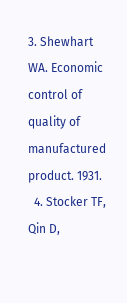3. Shewhart WA. Economic control of quality of manufactured product. 1931.
  4. Stocker TF, Qin D,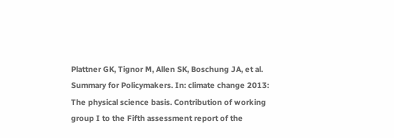Plattner GK, Tignor M, Allen SK, Boschung JA, et al. Summary for Policymakers. In: climate change 2013: The physical science basis. Contribution of working group I to the Fifth assessment report of the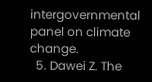intergovernmental panel on climate change.
  5. Dawei Z. The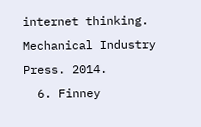internet thinking. Mechanical Industry Press. 2014.
  6. Finney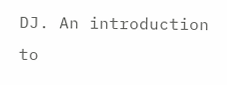DJ. An introduction to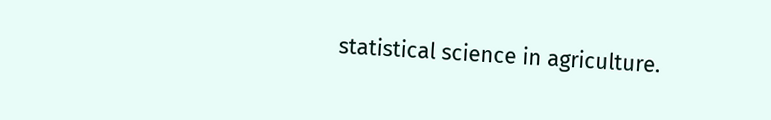statistical science in agriculture.